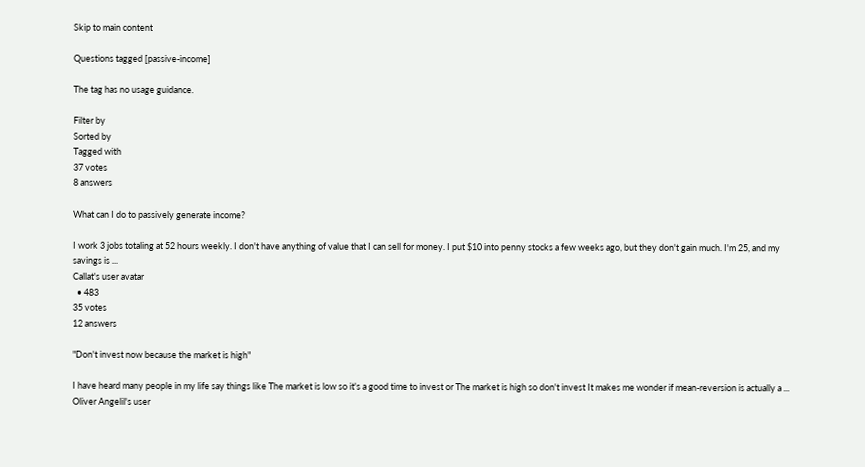Skip to main content

Questions tagged [passive-income]

The tag has no usage guidance.

Filter by
Sorted by
Tagged with
37 votes
8 answers

What can I do to passively generate income?

I work 3 jobs totaling at 52 hours weekly. I don't have anything of value that I can sell for money. I put $10 into penny stocks a few weeks ago, but they don't gain much. I'm 25, and my savings is ...
Callat's user avatar
  • 483
35 votes
12 answers

"Don't invest now because the market is high"

I have heard many people in my life say things like The market is low so it's a good time to invest or The market is high so don't invest It makes me wonder if mean-reversion is actually a ...
Oliver Angelil's user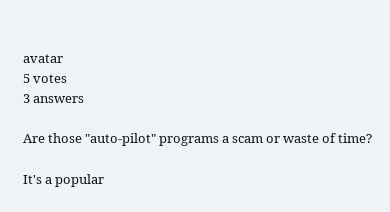avatar
5 votes
3 answers

Are those "auto-pilot" programs a scam or waste of time?

It's a popular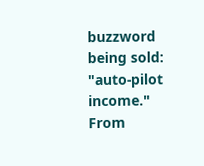buzzword being sold: "auto-pilot income." From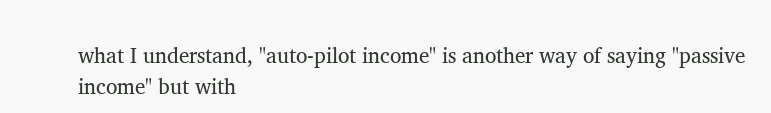what I understand, "auto-pilot income" is another way of saying "passive income" but with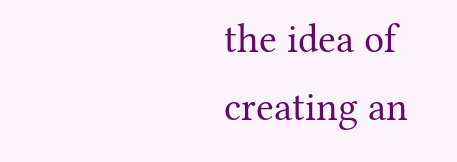the idea of creating an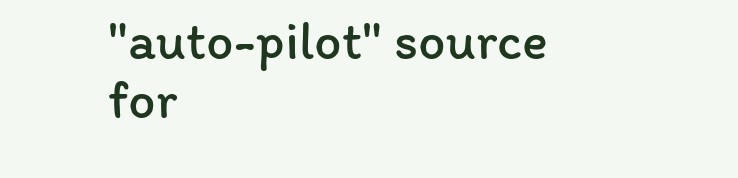"auto-pilot" source for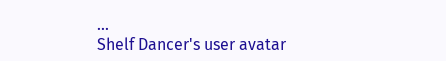...
Shelf Dancer's user avatar